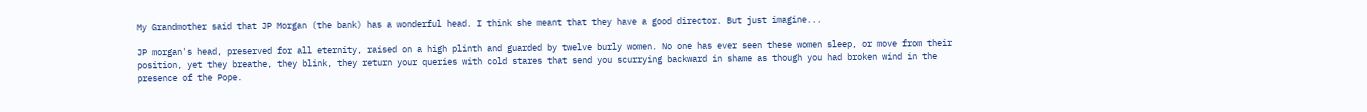My Grandmother said that JP Morgan (the bank) has a wonderful head. I think she meant that they have a good director. But just imagine...

JP morgan's head, preserved for all eternity, raised on a high plinth and guarded by twelve burly women. No one has ever seen these women sleep, or move from their position, yet they breathe, they blink, they return your queries with cold stares that send you scurrying backward in shame as though you had broken wind in the presence of the Pope.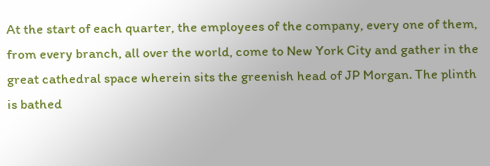At the start of each quarter, the employees of the company, every one of them, from every branch, all over the world, come to New York City and gather in the great cathedral space wherein sits the greenish head of JP Morgan. The plinth is bathed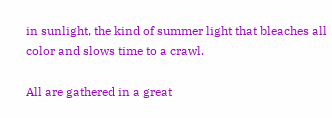in sunlight, the kind of summer light that bleaches all color and slows time to a crawl.

All are gathered in a great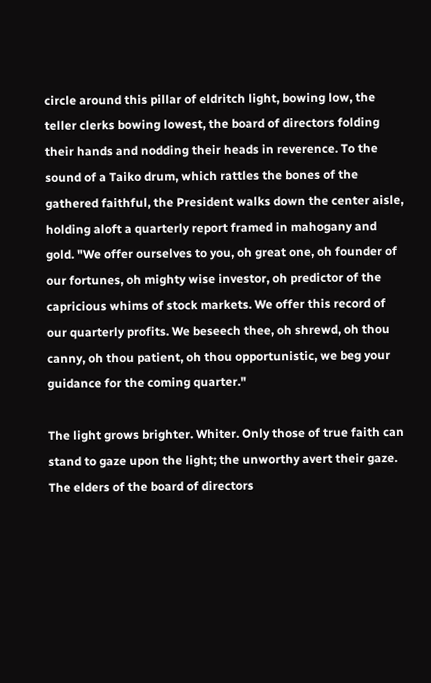circle around this pillar of eldritch light, bowing low, the teller clerks bowing lowest, the board of directors folding their hands and nodding their heads in reverence. To the sound of a Taiko drum, which rattles the bones of the gathered faithful, the President walks down the center aisle, holding aloft a quarterly report framed in mahogany and gold. "We offer ourselves to you, oh great one, oh founder of our fortunes, oh mighty wise investor, oh predictor of the capricious whims of stock markets. We offer this record of our quarterly profits. We beseech thee, oh shrewd, oh thou canny, oh thou patient, oh thou opportunistic, we beg your guidance for the coming quarter."

The light grows brighter. Whiter. Only those of true faith can stand to gaze upon the light; the unworthy avert their gaze. The elders of the board of directors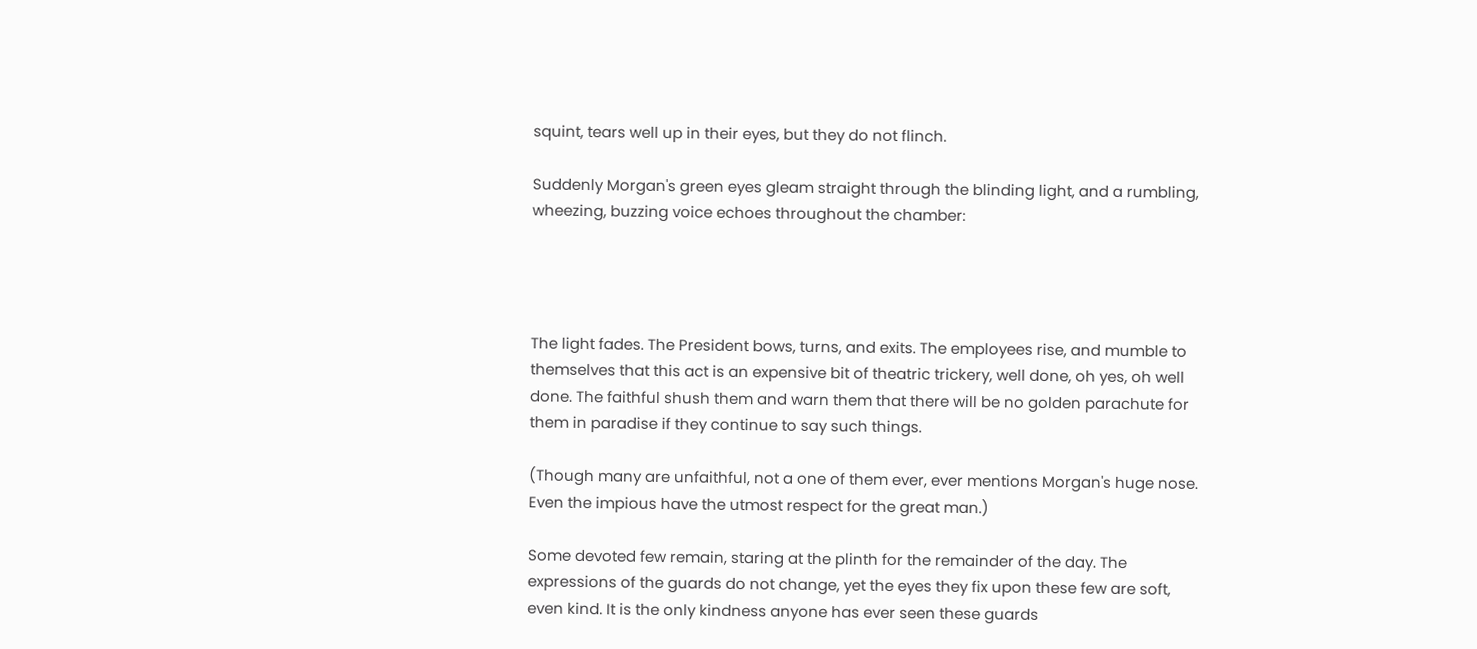squint, tears well up in their eyes, but they do not flinch.

Suddenly Morgan's green eyes gleam straight through the blinding light, and a rumbling, wheezing, buzzing voice echoes throughout the chamber:




The light fades. The President bows, turns, and exits. The employees rise, and mumble to themselves that this act is an expensive bit of theatric trickery, well done, oh yes, oh well done. The faithful shush them and warn them that there will be no golden parachute for them in paradise if they continue to say such things.

(Though many are unfaithful, not a one of them ever, ever mentions Morgan's huge nose. Even the impious have the utmost respect for the great man.)

Some devoted few remain, staring at the plinth for the remainder of the day. The expressions of the guards do not change, yet the eyes they fix upon these few are soft, even kind. It is the only kindness anyone has ever seen these guards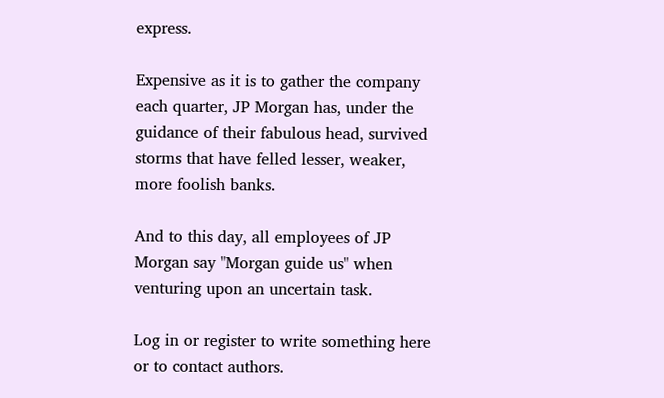express.

Expensive as it is to gather the company each quarter, JP Morgan has, under the guidance of their fabulous head, survived storms that have felled lesser, weaker, more foolish banks.

And to this day, all employees of JP Morgan say "Morgan guide us" when venturing upon an uncertain task.

Log in or register to write something here or to contact authors.